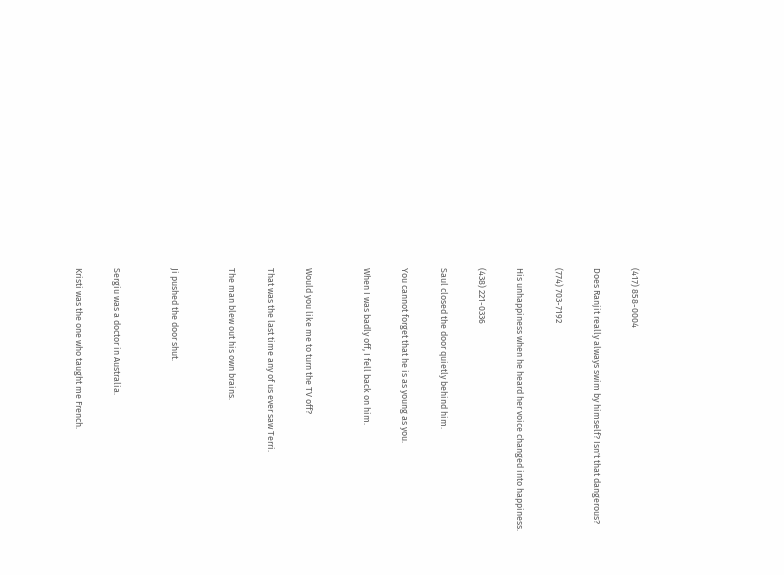(417) 858-0004

Does Ranjit really always swim by himself? Isn't that dangerous?

(774) 703-7192

His unhappiness when he heard her voice changed into happiness.

(438) 221-0336

Saul closed the door quietly behind him.

You cannot forget that he is as young as you.

When I was badly off, I fell back on him.


Would you like me to turn the TV off?

That was the last time any of us ever saw Terri.

The man blew out his own brains.


Ji pushed the door shut.


Sergiu was a doctor in Australia.

Kristi was the one who taught me French.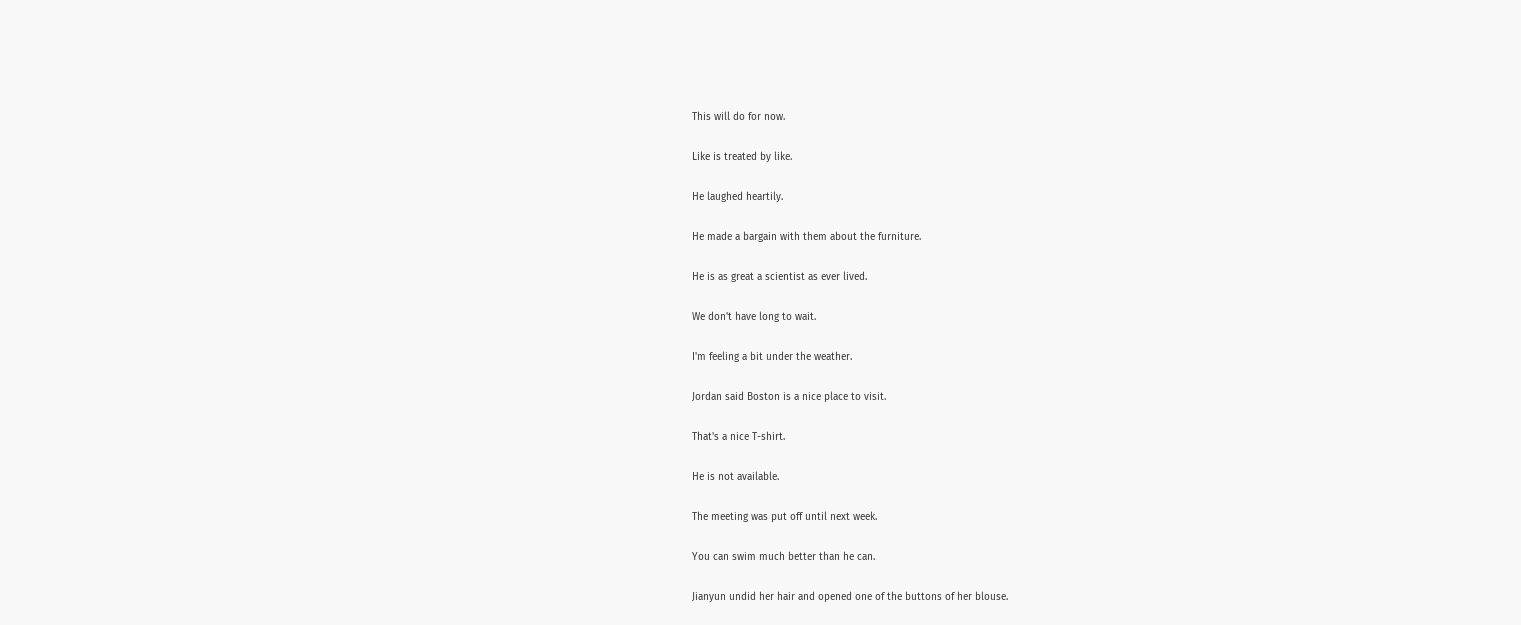This will do for now.

Like is treated by like.

He laughed heartily.

He made a bargain with them about the furniture.

He is as great a scientist as ever lived.

We don't have long to wait.

I'm feeling a bit under the weather.

Jordan said Boston is a nice place to visit.

That's a nice T-shirt.

He is not available.

The meeting was put off until next week.

You can swim much better than he can.

Jianyun undid her hair and opened one of the buttons of her blouse.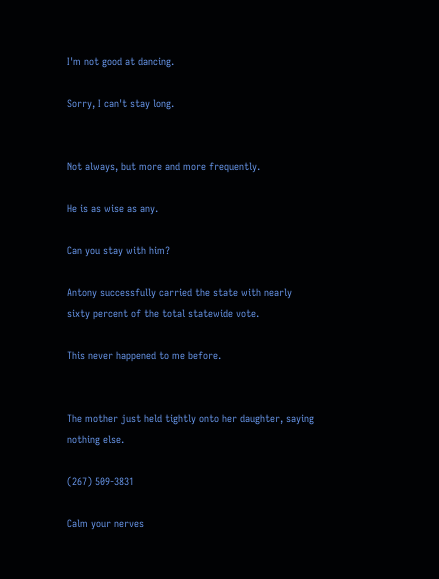I'm not good at dancing.

Sorry, I can't stay long.


Not always, but more and more frequently.

He is as wise as any.

Can you stay with him?

Antony successfully carried the state with nearly sixty percent of the total statewide vote.

This never happened to me before.


The mother just held tightly onto her daughter, saying nothing else.

(267) 509-3831

Calm your nerves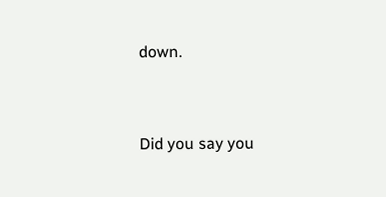down.


Did you say you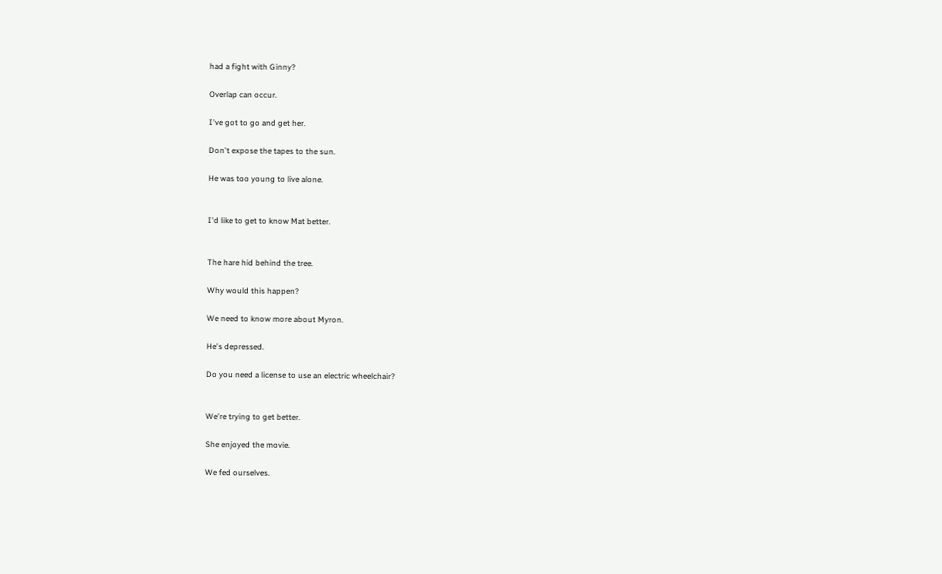had a fight with Ginny?

Overlap can occur.

I've got to go and get her.

Don't expose the tapes to the sun.

He was too young to live alone.


I'd like to get to know Mat better.


The hare hid behind the tree.

Why would this happen?

We need to know more about Myron.

He's depressed.

Do you need a license to use an electric wheelchair?


We're trying to get better.

She enjoyed the movie.

We fed ourselves.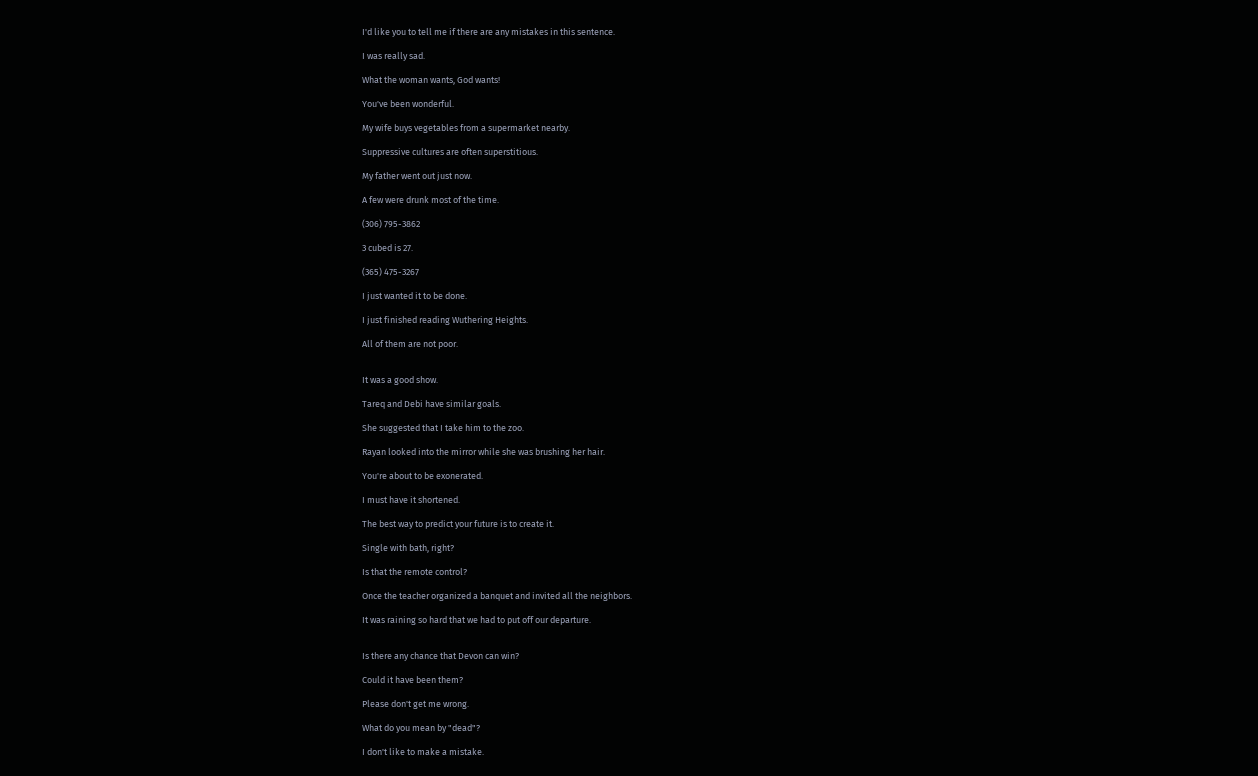I'd like you to tell me if there are any mistakes in this sentence.

I was really sad.

What the woman wants, God wants!

You've been wonderful.

My wife buys vegetables from a supermarket nearby.

Suppressive cultures are often superstitious.

My father went out just now.

A few were drunk most of the time.

(306) 795-3862

3 cubed is 27.

(365) 475-3267

I just wanted it to be done.

I just finished reading Wuthering Heights.

All of them are not poor.


It was a good show.

Tareq and Debi have similar goals.

She suggested that I take him to the zoo.

Rayan looked into the mirror while she was brushing her hair.

You're about to be exonerated.

I must have it shortened.

The best way to predict your future is to create it.

Single with bath, right?

Is that the remote control?

Once the teacher organized a banquet and invited all the neighbors.

It was raining so hard that we had to put off our departure.


Is there any chance that Devon can win?

Could it have been them?

Please don't get me wrong.

What do you mean by "dead"?

I don't like to make a mistake.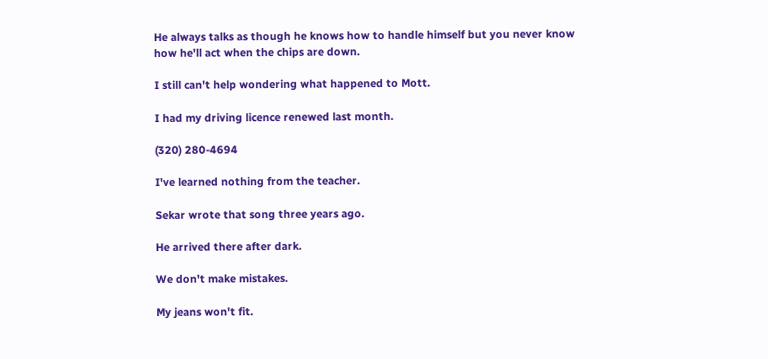He always talks as though he knows how to handle himself but you never know how he'll act when the chips are down.

I still can't help wondering what happened to Mott.

I had my driving licence renewed last month.

(320) 280-4694

I've learned nothing from the teacher.

Sekar wrote that song three years ago.

He arrived there after dark.

We don't make mistakes.

My jeans won't fit.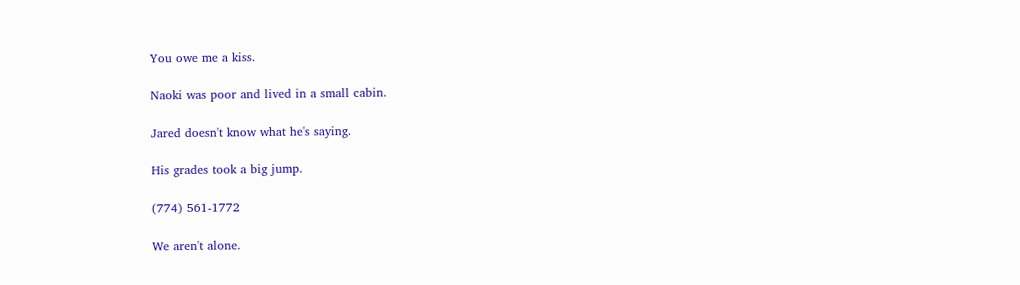You owe me a kiss.

Naoki was poor and lived in a small cabin.

Jared doesn't know what he's saying.

His grades took a big jump.

(774) 561-1772

We aren't alone.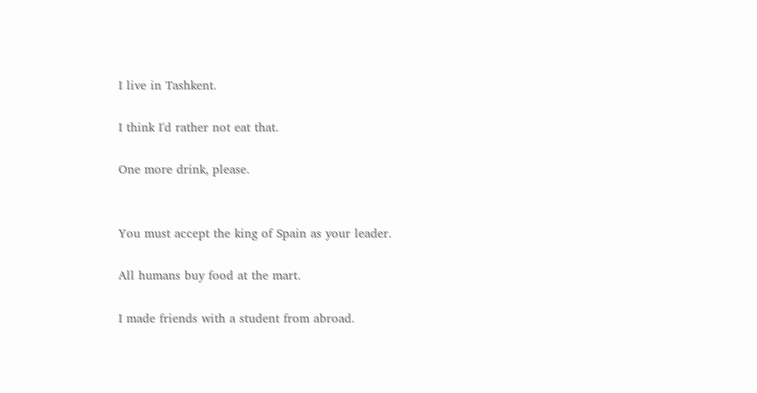I live in Tashkent.

I think I'd rather not eat that.

One more drink, please.


You must accept the king of Spain as your leader.

All humans buy food at the mart.

I made friends with a student from abroad.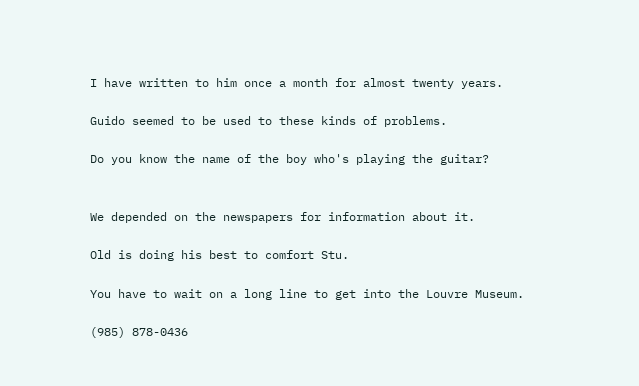I have written to him once a month for almost twenty years.

Guido seemed to be used to these kinds of problems.

Do you know the name of the boy who's playing the guitar?


We depended on the newspapers for information about it.

Old is doing his best to comfort Stu.

You have to wait on a long line to get into the Louvre Museum.

(985) 878-0436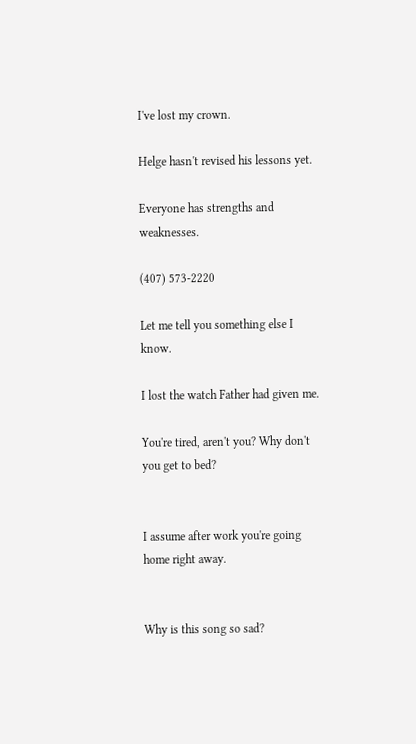I've lost my crown.

Helge hasn't revised his lessons yet.

Everyone has strengths and weaknesses.

(407) 573-2220

Let me tell you something else I know.

I lost the watch Father had given me.

You're tired, aren't you? Why don't you get to bed?


I assume after work you're going home right away.


Why is this song so sad?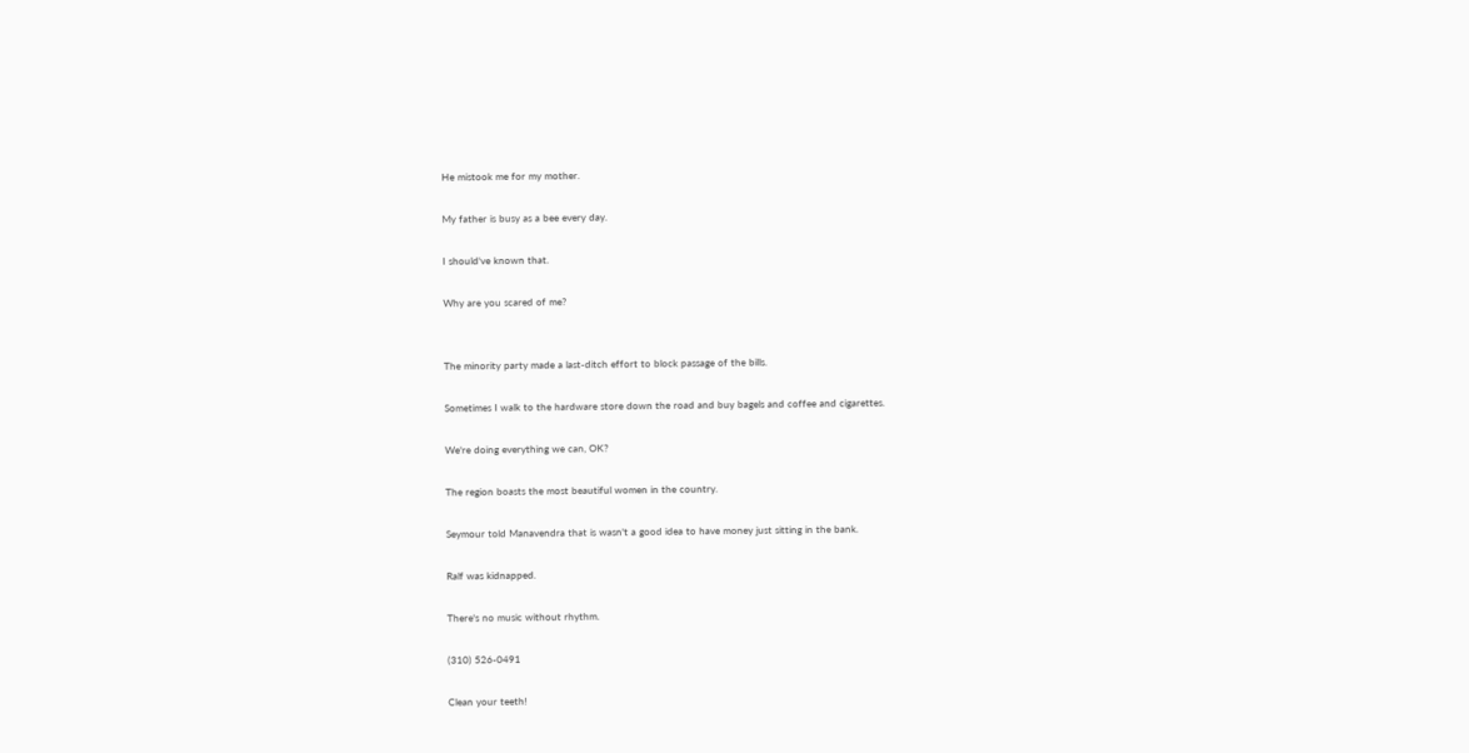He mistook me for my mother.

My father is busy as a bee every day.

I should've known that.

Why are you scared of me?


The minority party made a last-ditch effort to block passage of the bills.

Sometimes I walk to the hardware store down the road and buy bagels and coffee and cigarettes.

We're doing everything we can, OK?

The region boasts the most beautiful women in the country.

Seymour told Manavendra that is wasn't a good idea to have money just sitting in the bank.

Ralf was kidnapped.

There's no music without rhythm.

(310) 526-0491

Clean your teeth!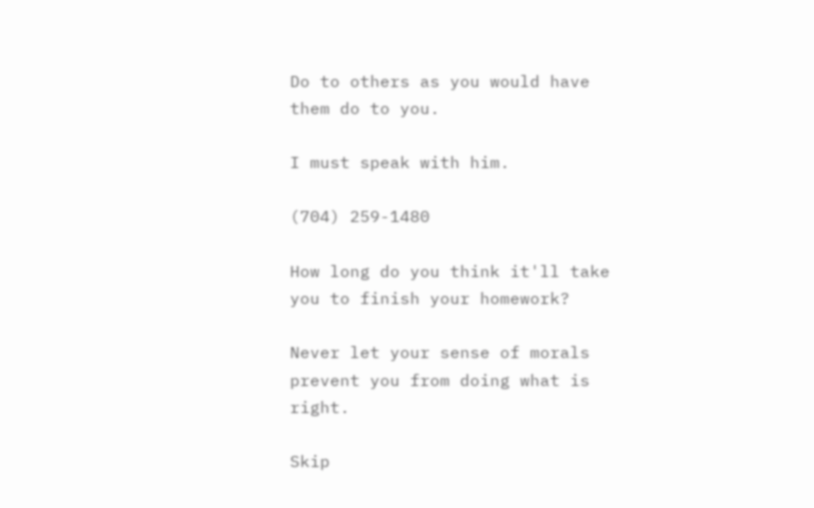Do to others as you would have them do to you.

I must speak with him.

(704) 259-1480

How long do you think it'll take you to finish your homework?

Never let your sense of morals prevent you from doing what is right.

Skip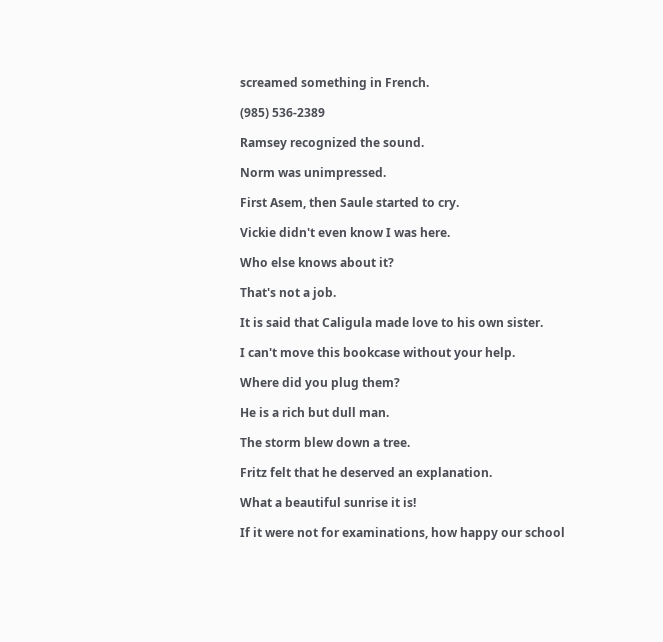screamed something in French.

(985) 536-2389

Ramsey recognized the sound.

Norm was unimpressed.

First Asem, then Saule started to cry.

Vickie didn't even know I was here.

Who else knows about it?

That's not a job.

It is said that Caligula made love to his own sister.

I can't move this bookcase without your help.

Where did you plug them?

He is a rich but dull man.

The storm blew down a tree.

Fritz felt that he deserved an explanation.

What a beautiful sunrise it is!

If it were not for examinations, how happy our school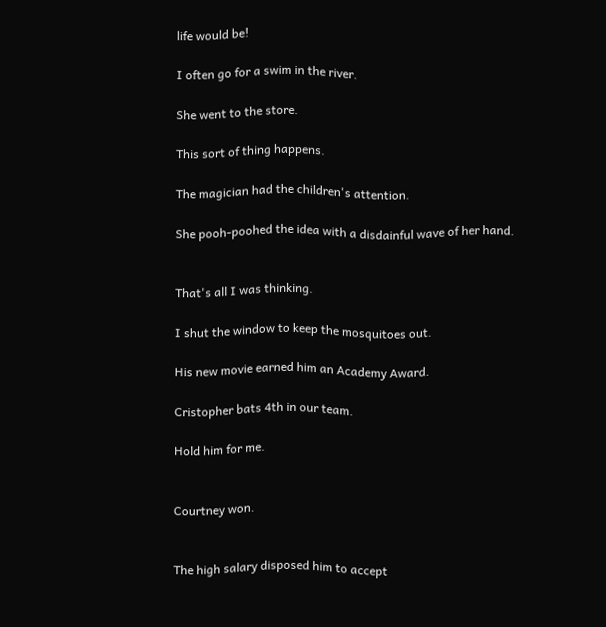life would be!

I often go for a swim in the river.

She went to the store.

This sort of thing happens.

The magician had the children's attention.

She pooh-poohed the idea with a disdainful wave of her hand.


That's all I was thinking.

I shut the window to keep the mosquitoes out.

His new movie earned him an Academy Award.

Cristopher bats 4th in our team.

Hold him for me.


Courtney won.


The high salary disposed him to accept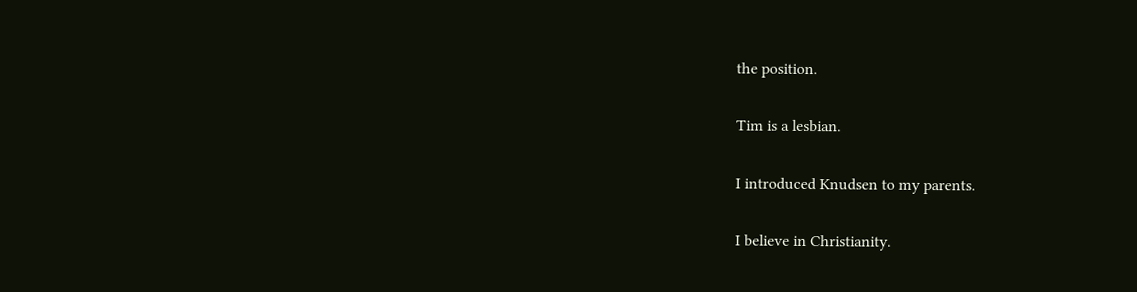the position.

Tim is a lesbian.

I introduced Knudsen to my parents.

I believe in Christianity.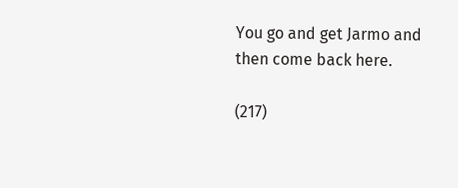You go and get Jarmo and then come back here.

(217)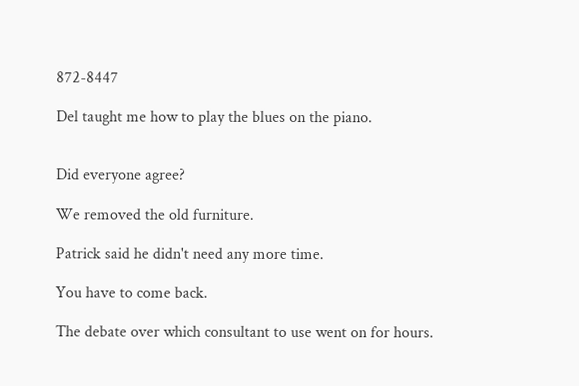872-8447

Del taught me how to play the blues on the piano.


Did everyone agree?

We removed the old furniture.

Patrick said he didn't need any more time.

You have to come back.

The debate over which consultant to use went on for hours.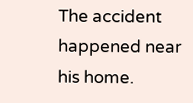The accident happened near his home.